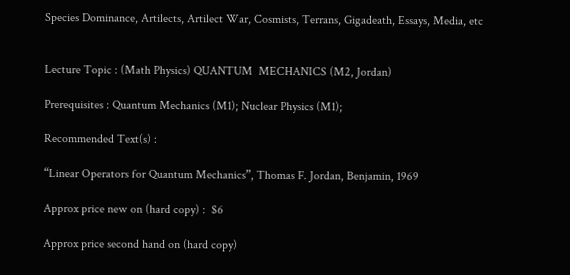Species Dominance, Artilects, Artilect War, Cosmists, Terrans, Gigadeath, Essays, Media, etc


Lecture Topic : (Math Physics) QUANTUM  MECHANICS (M2, Jordan)

Prerequisites : Quantum Mechanics (M1); Nuclear Physics (M1);

Recommended Text(s) :

“Linear Operators for Quantum Mechanics”, Thomas F. Jordan, Benjamin, 1969

Approx price new on (hard copy) :  $6

Approx price second hand on (hard copy)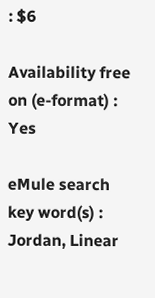: $6

Availability free on (e-format) : Yes

eMule search key word(s) : Jordan, Linear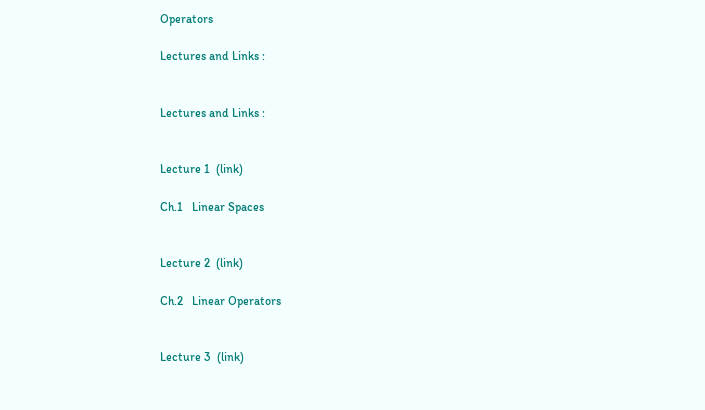Operators

Lectures and Links :


Lectures and Links :


Lecture 1  (link)

Ch.1   Linear Spaces


Lecture 2  (link)

Ch.2   Linear Operators


Lecture 3  (link)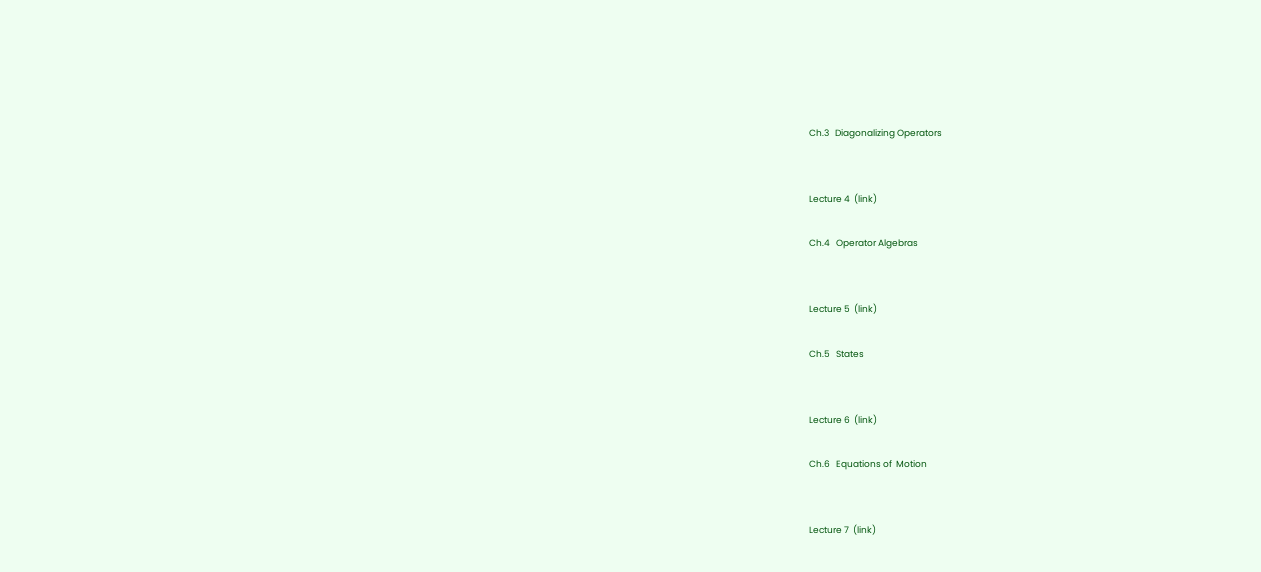Ch.3   Diagonalizing Operators


Lecture 4  (link)

Ch.4   Operator Algebras


Lecture 5  (link)

Ch.5   States


Lecture 6  (link)

Ch.6   Equations of  Motion


Lecture 7  (link)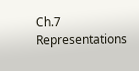Ch.7   Representations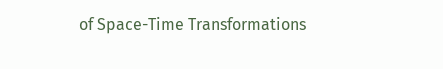of Space-Time Transformations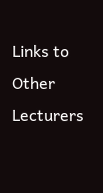Links to Other Lecturers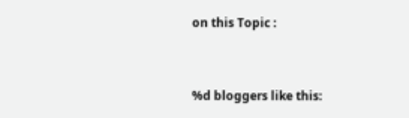on this Topic :


%d bloggers like this: